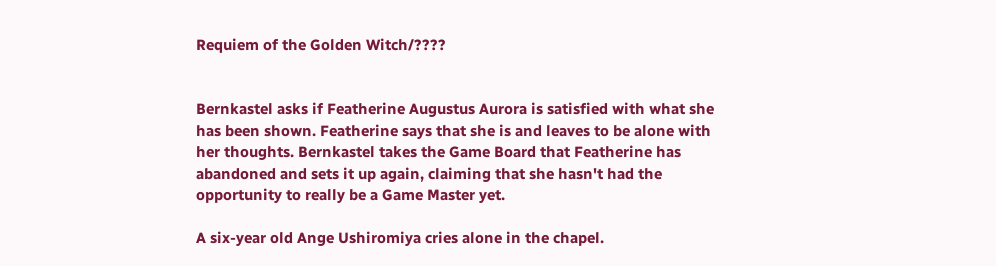Requiem of the Golden Witch/????


Bernkastel asks if Featherine Augustus Aurora is satisfied with what she has been shown. Featherine says that she is and leaves to be alone with her thoughts. Bernkastel takes the Game Board that Featherine has abandoned and sets it up again, claiming that she hasn't had the opportunity to really be a Game Master yet.

A six-year old Ange Ushiromiya cries alone in the chapel.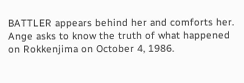BATTLER appears behind her and comforts her. Ange asks to know the truth of what happened on Rokkenjima on October 4, 1986.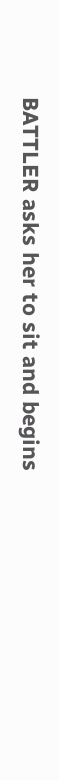BATTLER asks her to sit and begins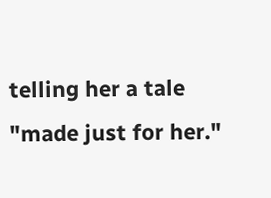telling her a tale "made just for her."